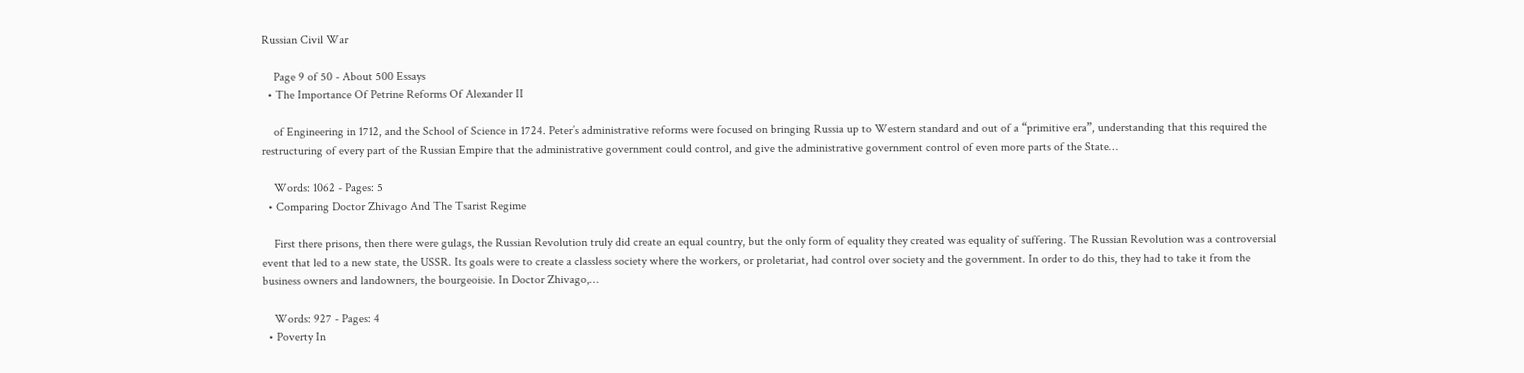Russian Civil War

    Page 9 of 50 - About 500 Essays
  • The Importance Of Petrine Reforms Of Alexander II

    of Engineering in 1712, and the School of Science in 1724. Peter’s administrative reforms were focused on bringing Russia up to Western standard and out of a “primitive era”, understanding that this required the restructuring of every part of the Russian Empire that the administrative government could control, and give the administrative government control of even more parts of the State…

    Words: 1062 - Pages: 5
  • Comparing Doctor Zhivago And The Tsarist Regime

    First there prisons, then there were gulags, the Russian Revolution truly did create an equal country, but the only form of equality they created was equality of suffering. The Russian Revolution was a controversial event that led to a new state, the USSR. Its goals were to create a classless society where the workers, or proletariat, had control over society and the government. In order to do this, they had to take it from the business owners and landowners, the bourgeoisie. In Doctor Zhivago,…

    Words: 927 - Pages: 4
  • Poverty In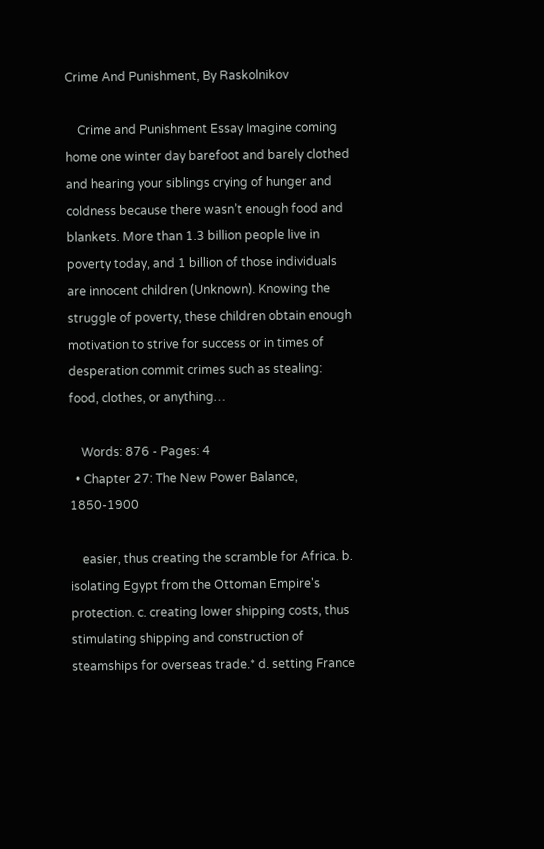Crime And Punishment, By Raskolnikov

    Crime and Punishment Essay Imagine coming home one winter day barefoot and barely clothed and hearing your siblings crying of hunger and coldness because there wasn’t enough food and blankets. More than 1.3 billion people live in poverty today, and 1 billion of those individuals are innocent children (Unknown). Knowing the struggle of poverty, these children obtain enough motivation to strive for success or in times of desperation commit crimes such as stealing: food, clothes, or anything…

    Words: 876 - Pages: 4
  • Chapter 27: The New Power Balance, 1850-1900

    easier, thus creating the scramble for Africa. b. isolating Egypt from the Ottoman Empire's protection. c. creating lower shipping costs, thus stimulating shipping and construction of steamships for overseas trade.* d. setting France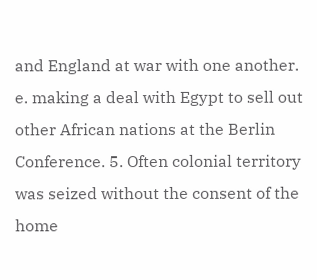and England at war with one another. e. making a deal with Egypt to sell out other African nations at the Berlin Conference. 5. Often colonial territory was seized without the consent of the home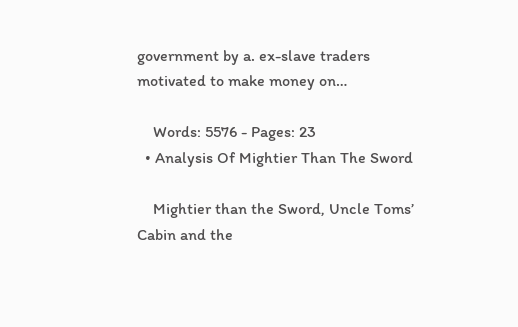government by a. ex-slave traders motivated to make money on…

    Words: 5576 - Pages: 23
  • Analysis Of Mightier Than The Sword

    Mightier than the Sword, Uncle Toms’ Cabin and the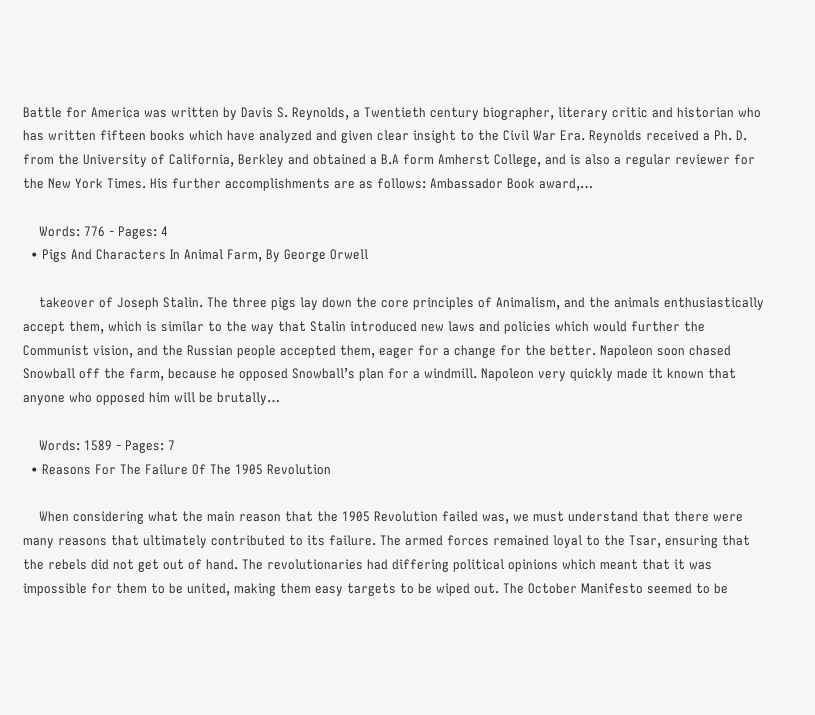Battle for America was written by Davis S. Reynolds, a Twentieth century biographer, literary critic and historian who has written fifteen books which have analyzed and given clear insight to the Civil War Era. Reynolds received a Ph. D. from the University of California, Berkley and obtained a B.A form Amherst College, and is also a regular reviewer for the New York Times. His further accomplishments are as follows: Ambassador Book award,…

    Words: 776 - Pages: 4
  • Pigs And Characters In Animal Farm, By George Orwell

    takeover of Joseph Stalin. The three pigs lay down the core principles of Animalism, and the animals enthusiastically accept them, which is similar to the way that Stalin introduced new laws and policies which would further the Communist vision, and the Russian people accepted them, eager for a change for the better. Napoleon soon chased Snowball off the farm, because he opposed Snowball’s plan for a windmill. Napoleon very quickly made it known that anyone who opposed him will be brutally…

    Words: 1589 - Pages: 7
  • Reasons For The Failure Of The 1905 Revolution

    When considering what the main reason that the 1905 Revolution failed was, we must understand that there were many reasons that ultimately contributed to its failure. The armed forces remained loyal to the Tsar, ensuring that the rebels did not get out of hand. The revolutionaries had differing political opinions which meant that it was impossible for them to be united, making them easy targets to be wiped out. The October Manifesto seemed to be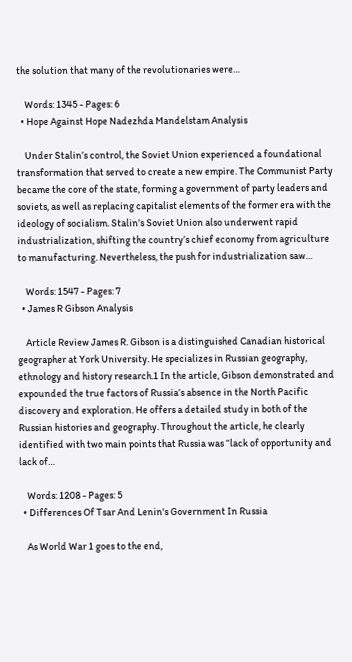the solution that many of the revolutionaries were…

    Words: 1345 - Pages: 6
  • Hope Against Hope Nadezhda Mandelstam Analysis

    Under Stalin’s control, the Soviet Union experienced a foundational transformation that served to create a new empire. The Communist Party became the core of the state, forming a government of party leaders and soviets, as well as replacing capitalist elements of the former era with the ideology of socialism. Stalin’s Soviet Union also underwent rapid industrialization, shifting the country’s chief economy from agriculture to manufacturing. Nevertheless, the push for industrialization saw…

    Words: 1547 - Pages: 7
  • James R Gibson Analysis

    Article Review James R. Gibson is a distinguished Canadian historical geographer at York University. He specializes in Russian geography, ethnology and history research.1 In the article, Gibson demonstrated and expounded the true factors of Russia’s absence in the North Pacific discovery and exploration. He offers a detailed study in both of the Russian histories and geography. Throughout the article, he clearly identified with two main points that Russia was “lack of opportunity and lack of…

    Words: 1208 - Pages: 5
  • Differences Of Tsar And Lenin's Government In Russia

    As World War 1 goes to the end,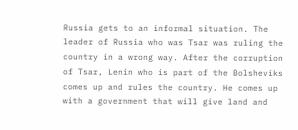Russia gets to an informal situation. The leader of Russia who was Tsar was ruling the country in a wrong way. After the corruption of Tsar, Lenin who is part of the Bolsheviks comes up and rules the country. He comes up with a government that will give land and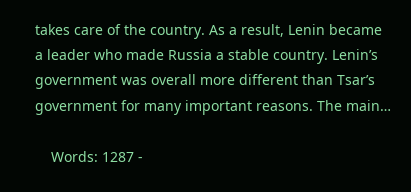takes care of the country. As a result, Lenin became a leader who made Russia a stable country. Lenin’s government was overall more different than Tsar’s government for many important reasons. The main…

    Words: 1287 -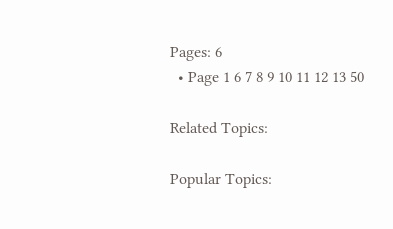Pages: 6
  • Page 1 6 7 8 9 10 11 12 13 50

Related Topics:

Popular Topics: